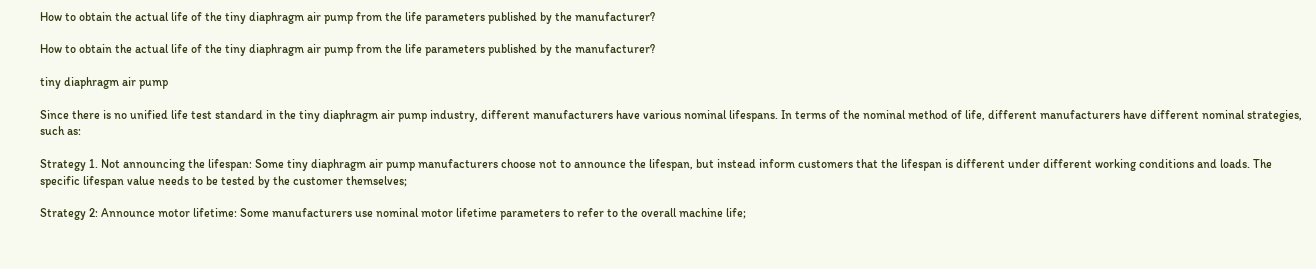How to obtain the actual life of the tiny diaphragm air pump from the life parameters published by the manufacturer?

How to obtain the actual life of the tiny diaphragm air pump from the life parameters published by the manufacturer?

tiny diaphragm air pump

Since there is no unified life test standard in the tiny diaphragm air pump industry, different manufacturers have various nominal lifespans. In terms of the nominal method of life, different manufacturers have different nominal strategies, such as:

Strategy 1. Not announcing the lifespan: Some tiny diaphragm air pump manufacturers choose not to announce the lifespan, but instead inform customers that the lifespan is different under different working conditions and loads. The specific lifespan value needs to be tested by the customer themselves;

Strategy 2: Announce motor lifetime: Some manufacturers use nominal motor lifetime parameters to refer to the overall machine life;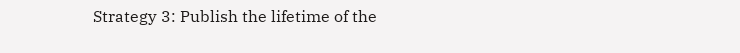Strategy 3: Publish the lifetime of the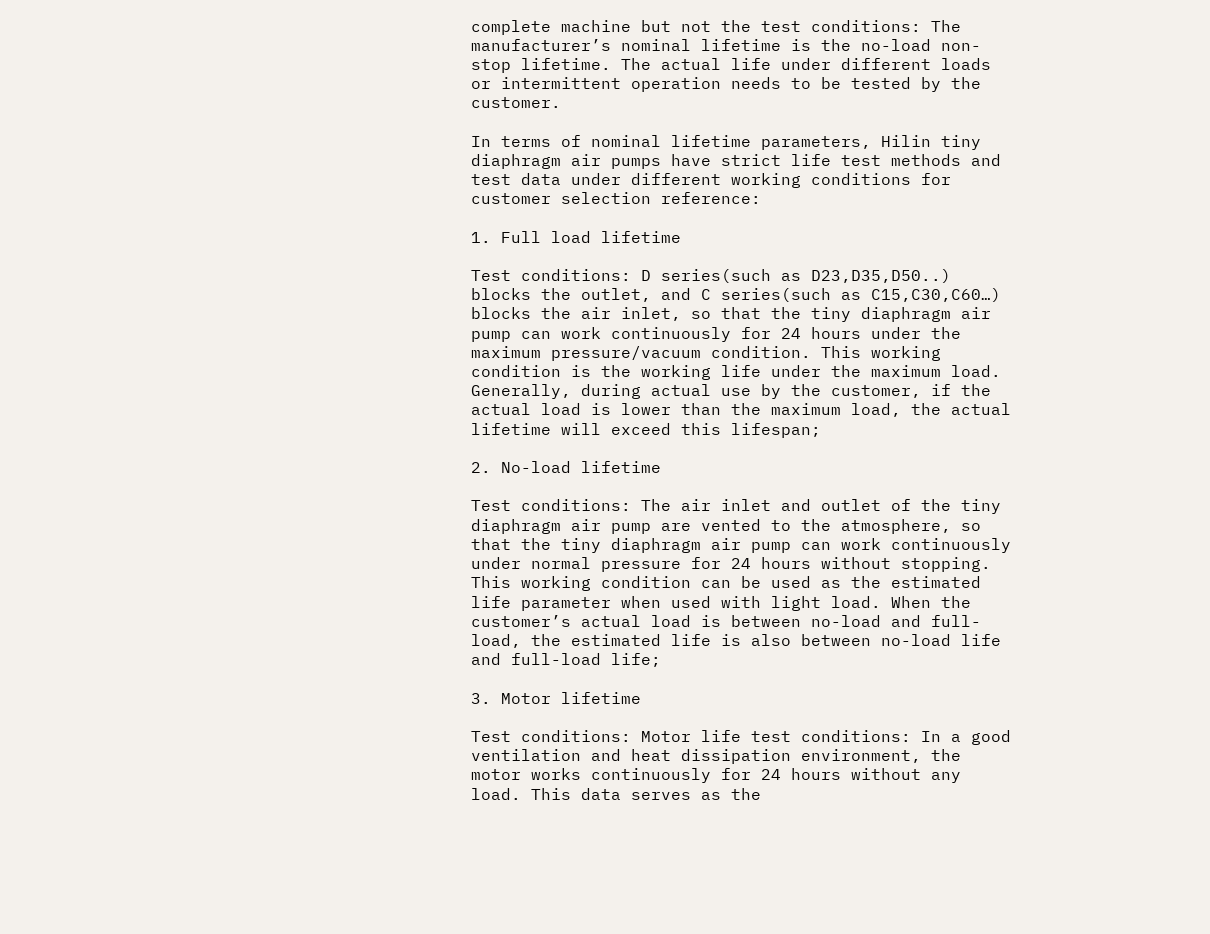complete machine but not the test conditions: The manufacturer’s nominal lifetime is the no-load non-stop lifetime. The actual life under different loads or intermittent operation needs to be tested by the customer.

In terms of nominal lifetime parameters, Hilin tiny diaphragm air pumps have strict life test methods and test data under different working conditions for customer selection reference:

1. Full load lifetime

Test conditions: D series(such as D23,D35,D50..) blocks the outlet, and C series(such as C15,C30,C60…) blocks the air inlet, so that the tiny diaphragm air pump can work continuously for 24 hours under the maximum pressure/vacuum condition. This working condition is the working life under the maximum load. Generally, during actual use by the customer, if the actual load is lower than the maximum load, the actual lifetime will exceed this lifespan;

2. No-load lifetime

Test conditions: The air inlet and outlet of the tiny diaphragm air pump are vented to the atmosphere, so that the tiny diaphragm air pump can work continuously under normal pressure for 24 hours without stopping. This working condition can be used as the estimated life parameter when used with light load. When the customer’s actual load is between no-load and full-load, the estimated life is also between no-load life and full-load life;

3. Motor lifetime

Test conditions: Motor life test conditions: In a good ventilation and heat dissipation environment, the motor works continuously for 24 hours without any load. This data serves as the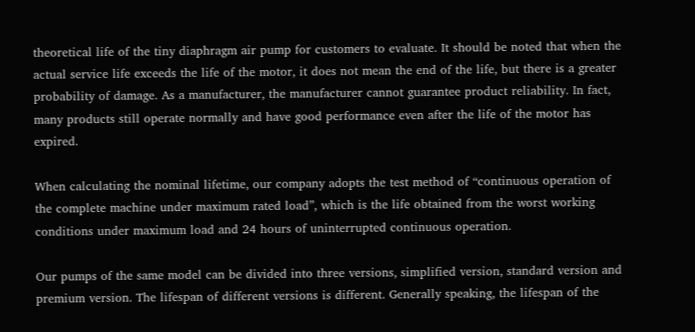theoretical life of the tiny diaphragm air pump for customers to evaluate. It should be noted that when the actual service life exceeds the life of the motor, it does not mean the end of the life, but there is a greater probability of damage. As a manufacturer, the manufacturer cannot guarantee product reliability. In fact, many products still operate normally and have good performance even after the life of the motor has expired.

When calculating the nominal lifetime, our company adopts the test method of “continuous operation of the complete machine under maximum rated load”, which is the life obtained from the worst working conditions under maximum load and 24 hours of uninterrupted continuous operation.

Our pumps of the same model can be divided into three versions, simplified version, standard version and premium version. The lifespan of different versions is different. Generally speaking, the lifespan of the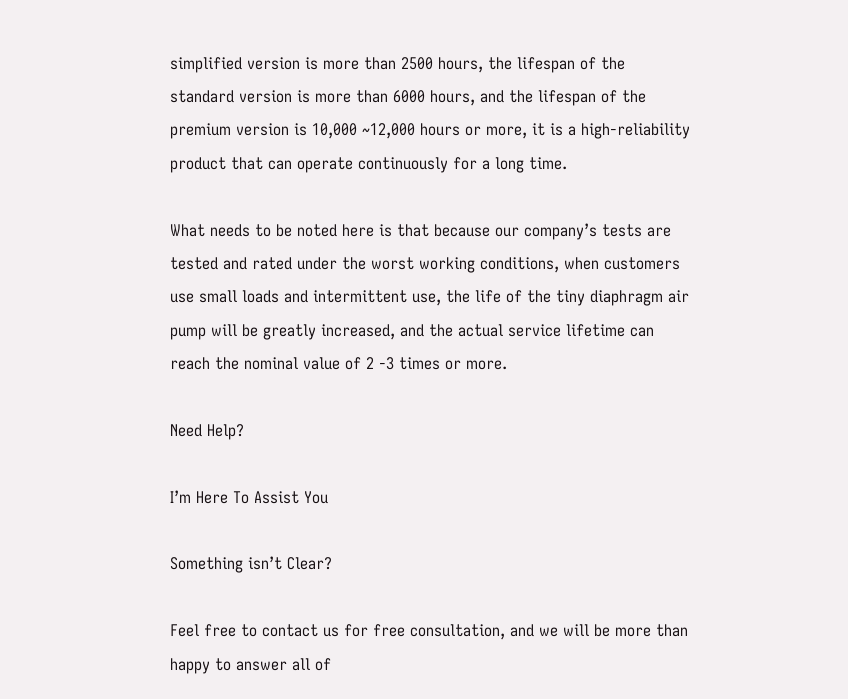simplified version is more than 2500 hours, the lifespan of the standard version is more than 6000 hours, and the lifespan of the premium version is 10,000 ~12,000 hours or more, it is a high-reliability product that can operate continuously for a long time.

What needs to be noted here is that because our company’s tests are tested and rated under the worst working conditions, when customers use small loads and intermittent use, the life of the tiny diaphragm air pump will be greatly increased, and the actual service lifetime can reach the nominal value of 2 -3 times or more.

Need Help?

I’m Here To Assist You

Something isn’t Clear?

Feel free to contact us for free consultation, and we will be more than happy to answer all of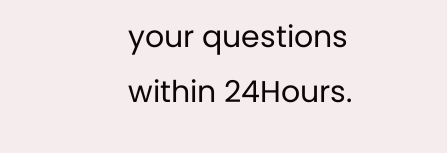your questions within 24Hours.